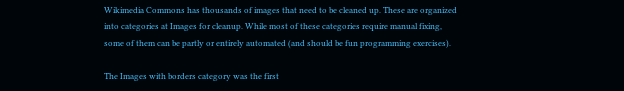Wikimedia Commons has thousands of images that need to be cleaned up. These are organized into categories at Images for cleanup. While most of these categories require manual fixing, some of them can be partly or entirely automated (and should be fun programming exercises).

The Images with borders category was the first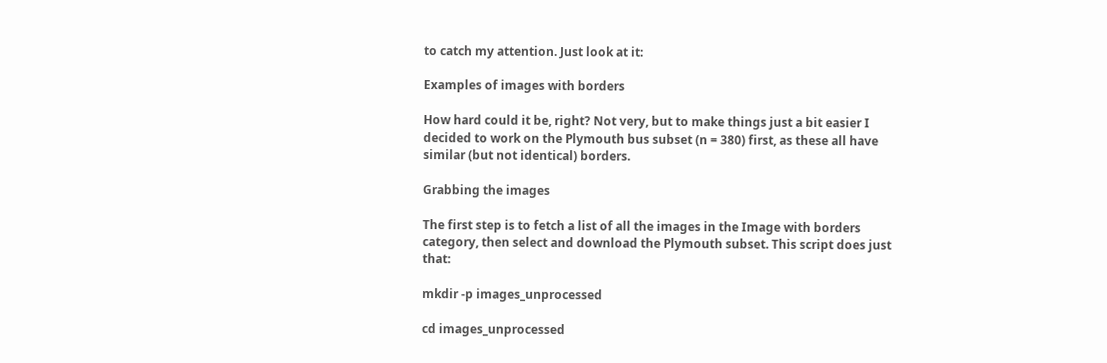to catch my attention. Just look at it:

Examples of images with borders

How hard could it be, right? Not very, but to make things just a bit easier I decided to work on the Plymouth bus subset (n = 380) first, as these all have similar (but not identical) borders.

Grabbing the images

The first step is to fetch a list of all the images in the Image with borders category, then select and download the Plymouth subset. This script does just that:

mkdir -p images_unprocessed

cd images_unprocessed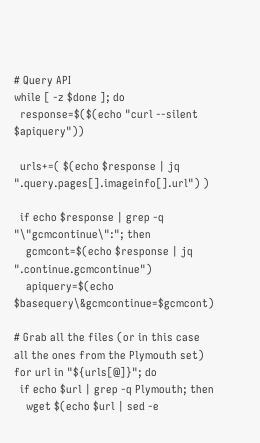# Query API
while [ -z $done ]; do
  response=$($(echo "curl --silent $apiquery"))

  urls+=( $(echo $response | jq ".query.pages[].imageinfo[].url") )

  if echo $response | grep -q "\"gcmcontinue\":"; then
    gcmcont=$(echo $response | jq ".continue.gcmcontinue")
    apiquery=$(echo $basequery\&gcmcontinue=$gcmcont)

# Grab all the files (or in this case all the ones from the Plymouth set)
for url in "${urls[@]}"; do
  if echo $url | grep -q Plymouth; then
    wget $(echo $url | sed -e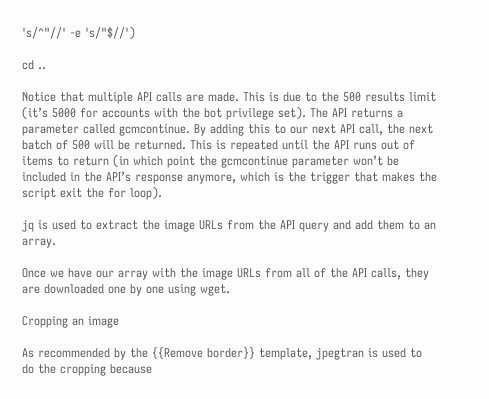's/^"//' -e 's/"$//')

cd ..

Notice that multiple API calls are made. This is due to the 500 results limit (it’s 5000 for accounts with the bot privilege set). The API returns a parameter called gcmcontinue. By adding this to our next API call, the next batch of 500 will be returned. This is repeated until the API runs out of items to return (in which point the gcmcontinue parameter won’t be included in the API’s response anymore, which is the trigger that makes the script exit the for loop).

jq is used to extract the image URLs from the API query and add them to an array.

Once we have our array with the image URLs from all of the API calls, they are downloaded one by one using wget.

Cropping an image

As recommended by the {{Remove border}} template, jpegtran is used to do the cropping because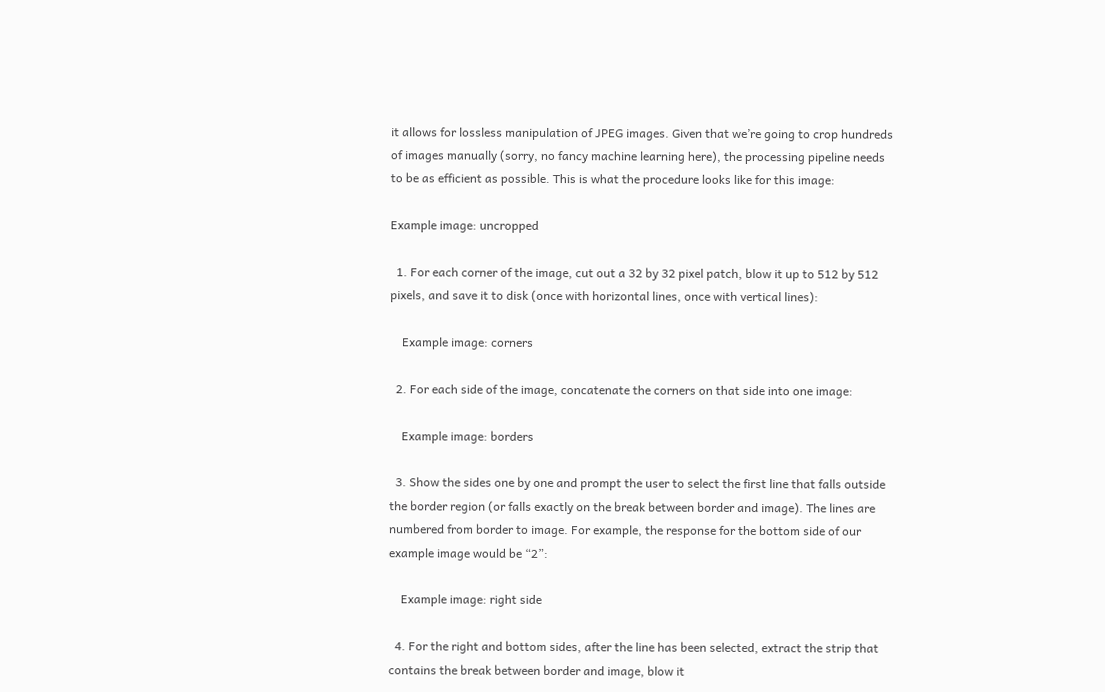it allows for lossless manipulation of JPEG images. Given that we’re going to crop hundreds of images manually (sorry, no fancy machine learning here), the processing pipeline needs to be as efficient as possible. This is what the procedure looks like for this image:

Example image: uncropped

  1. For each corner of the image, cut out a 32 by 32 pixel patch, blow it up to 512 by 512 pixels, and save it to disk (once with horizontal lines, once with vertical lines):

    Example image: corners

  2. For each side of the image, concatenate the corners on that side into one image:

    Example image: borders

  3. Show the sides one by one and prompt the user to select the first line that falls outside the border region (or falls exactly on the break between border and image). The lines are numbered from border to image. For example, the response for the bottom side of our example image would be “2”:

    Example image: right side

  4. For the right and bottom sides, after the line has been selected, extract the strip that contains the break between border and image, blow it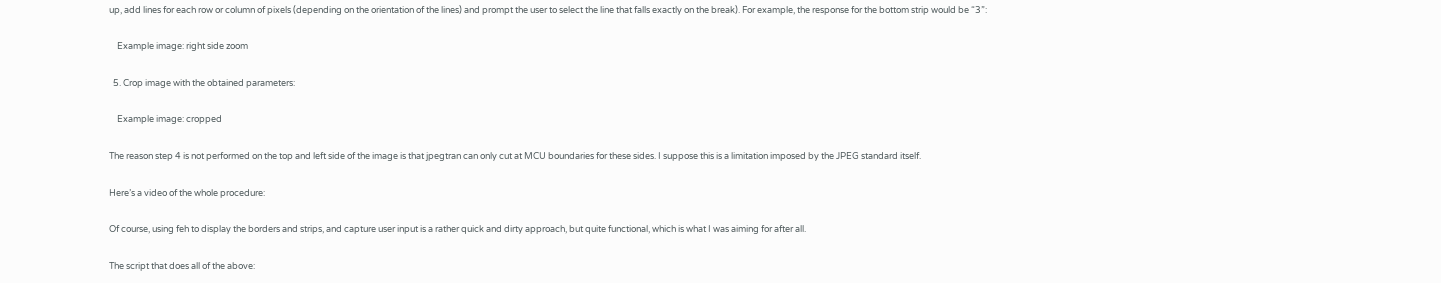up, add lines for each row or column of pixels (depending on the orientation of the lines) and prompt the user to select the line that falls exactly on the break). For example, the response for the bottom strip would be “3”:

    Example image: right side zoom

  5. Crop image with the obtained parameters:

    Example image: cropped

The reason step 4 is not performed on the top and left side of the image is that jpegtran can only cut at MCU boundaries for these sides. I suppose this is a limitation imposed by the JPEG standard itself.

Here’s a video of the whole procedure:

Of course, using feh to display the borders and strips, and capture user input is a rather quick and dirty approach, but quite functional, which is what I was aiming for after all.

The script that does all of the above: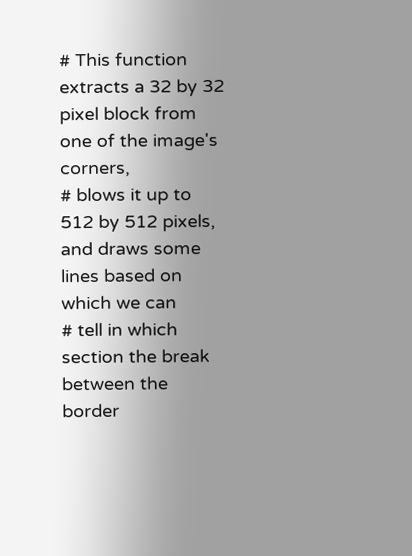# This function extracts a 32 by 32 pixel block from one of the image's corners,
# blows it up to 512 by 512 pixels, and draws some lines based on which we can
# tell in which section the break between the border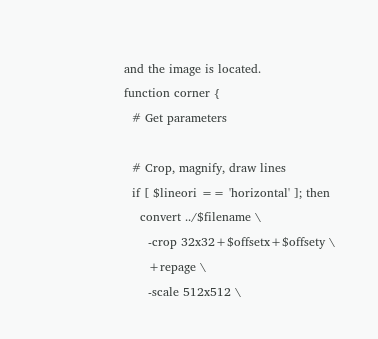and the image is located.
function corner {
  # Get parameters

  # Crop, magnify, draw lines
  if [ $lineori == 'horizontal' ]; then
    convert ../$filename \
      -crop 32x32+$offsetx+$offsety \
      +repage \
      -scale 512x512 \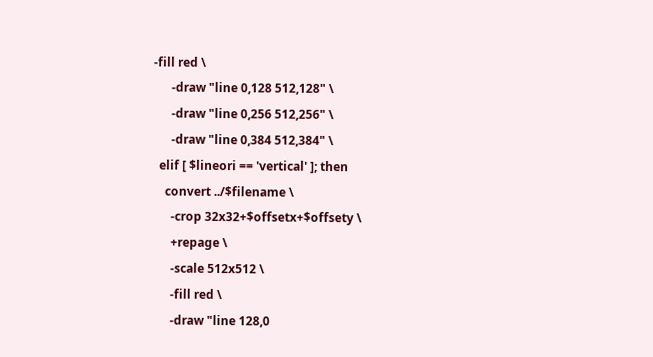-fill red \
      -draw "line 0,128 512,128" \
      -draw "line 0,256 512,256" \
      -draw "line 0,384 512,384" \
  elif [ $lineori == 'vertical' ]; then
    convert ../$filename \
      -crop 32x32+$offsetx+$offsety \
      +repage \
      -scale 512x512 \
      -fill red \
      -draw "line 128,0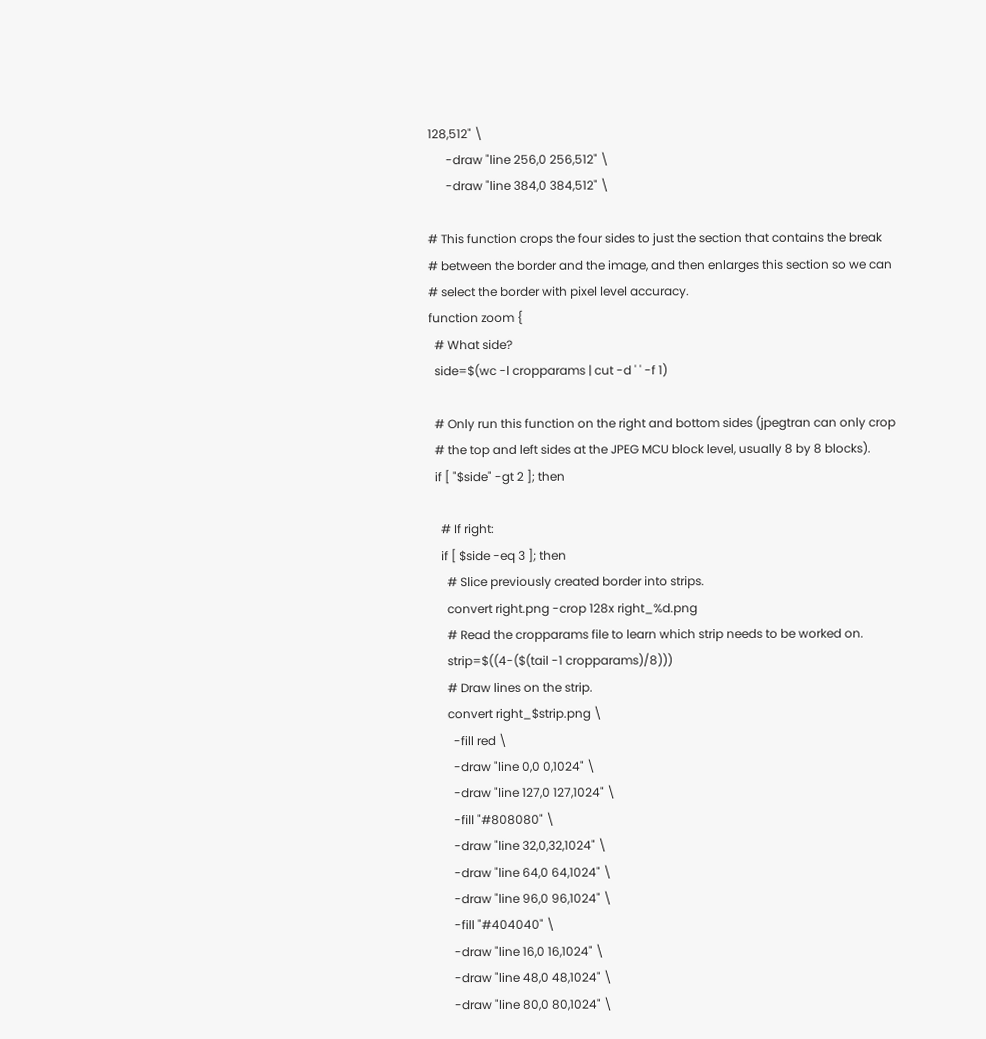128,512" \
      -draw "line 256,0 256,512" \
      -draw "line 384,0 384,512" \

# This function crops the four sides to just the section that contains the break
# between the border and the image, and then enlarges this section so we can
# select the border with pixel level accuracy.
function zoom {
  # What side?
  side=$(wc -l cropparams | cut -d ' ' -f 1)

  # Only run this function on the right and bottom sides (jpegtran can only crop
  # the top and left sides at the JPEG MCU block level, usually 8 by 8 blocks).
  if [ "$side" -gt 2 ]; then

    # If right:
    if [ $side -eq 3 ]; then
      # Slice previously created border into strips.
      convert right.png -crop 128x right_%d.png
      # Read the cropparams file to learn which strip needs to be worked on.
      strip=$((4-($(tail -1 cropparams)/8)))
      # Draw lines on the strip.
      convert right_$strip.png \
        -fill red \
        -draw "line 0,0 0,1024" \
        -draw "line 127,0 127,1024" \
        -fill "#808080" \
        -draw "line 32,0,32,1024" \
        -draw "line 64,0 64,1024" \
        -draw "line 96,0 96,1024" \
        -fill "#404040" \
        -draw "line 16,0 16,1024" \
        -draw "line 48,0 48,1024" \
        -draw "line 80,0 80,1024" \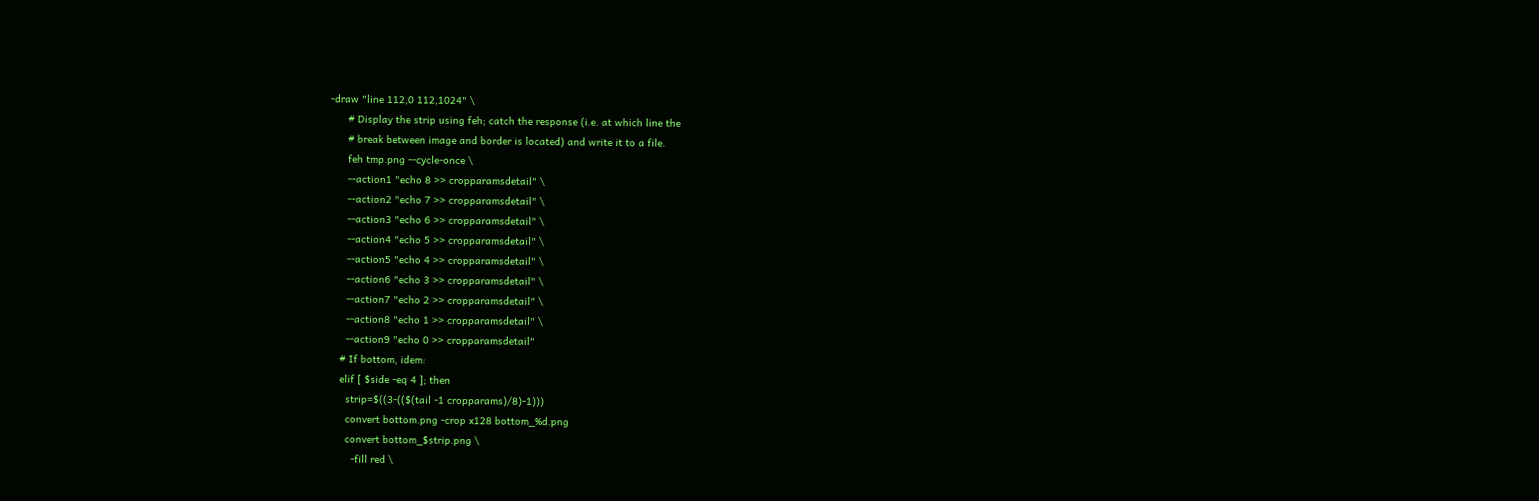-draw "line 112,0 112,1024" \
      # Display the strip using feh; catch the response (i.e. at which line the
      # break between image and border is located) and write it to a file.
      feh tmp.png --cycle-once \
      --action1 "echo 8 >> cropparamsdetail" \
      --action2 "echo 7 >> cropparamsdetail" \
      --action3 "echo 6 >> cropparamsdetail" \
      --action4 "echo 5 >> cropparamsdetail" \
      --action5 "echo 4 >> cropparamsdetail" \
      --action6 "echo 3 >> cropparamsdetail" \
      --action7 "echo 2 >> cropparamsdetail" \
      --action8 "echo 1 >> cropparamsdetail" \
      --action9 "echo 0 >> cropparamsdetail"
    # If bottom, idem:
    elif [ $side -eq 4 ]; then
      strip=$((3-(($(tail -1 cropparams)/8)-1)))
      convert bottom.png -crop x128 bottom_%d.png
      convert bottom_$strip.png \
        -fill red \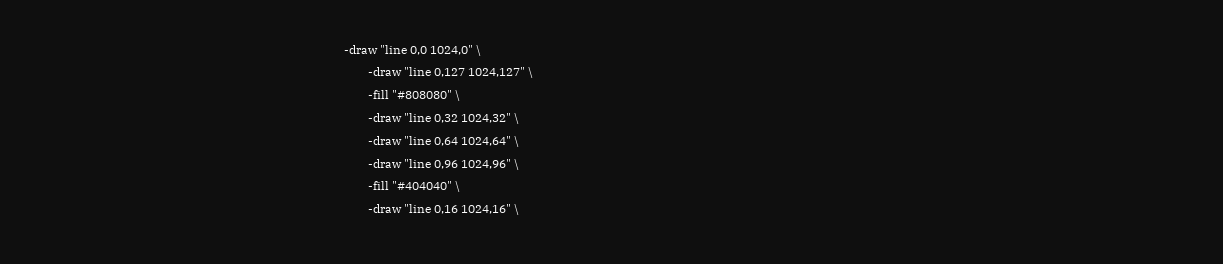-draw "line 0,0 1024,0" \
        -draw "line 0,127 1024,127" \
        -fill "#808080" \
        -draw "line 0,32 1024,32" \
        -draw "line 0,64 1024,64" \
        -draw "line 0,96 1024,96" \
        -fill "#404040" \
        -draw "line 0,16 1024,16" \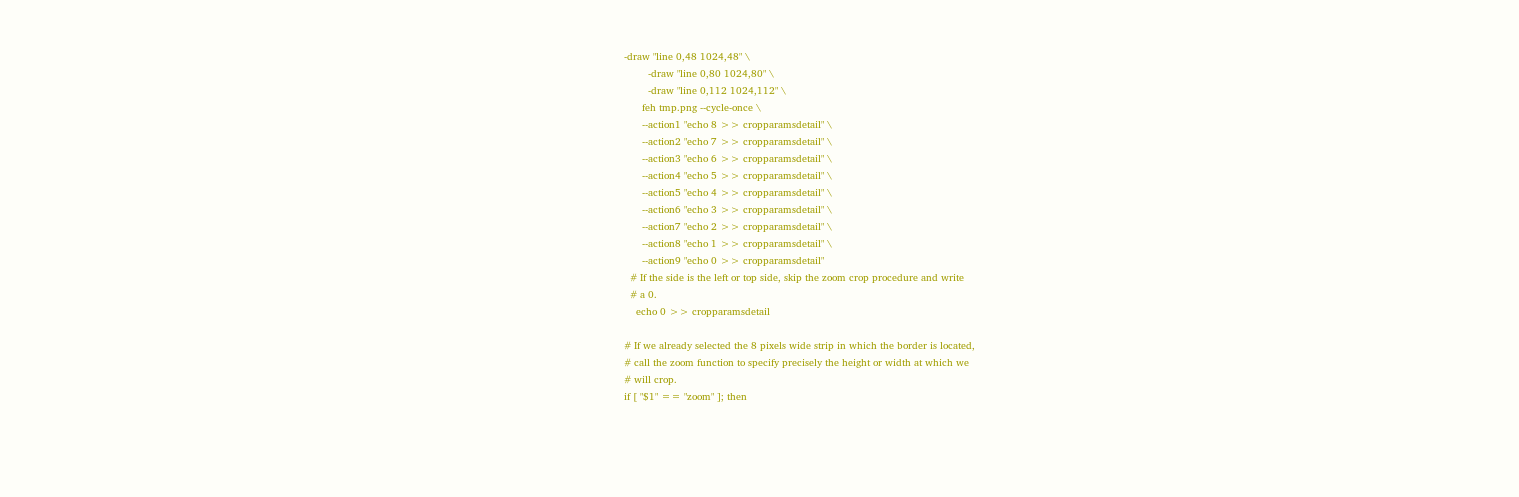-draw "line 0,48 1024,48" \
        -draw "line 0,80 1024,80" \
        -draw "line 0,112 1024,112" \
      feh tmp.png --cycle-once \
      --action1 "echo 8 >> cropparamsdetail" \
      --action2 "echo 7 >> cropparamsdetail" \
      --action3 "echo 6 >> cropparamsdetail" \
      --action4 "echo 5 >> cropparamsdetail" \
      --action5 "echo 4 >> cropparamsdetail" \
      --action6 "echo 3 >> cropparamsdetail" \
      --action7 "echo 2 >> cropparamsdetail" \
      --action8 "echo 1 >> cropparamsdetail" \
      --action9 "echo 0 >> cropparamsdetail"
  # If the side is the left or top side, skip the zoom crop procedure and write
  # a 0.
    echo 0 >> cropparamsdetail

# If we already selected the 8 pixels wide strip in which the border is located,
# call the zoom function to specify precisely the height or width at which we
# will crop.
if [ "$1" == "zoom" ]; then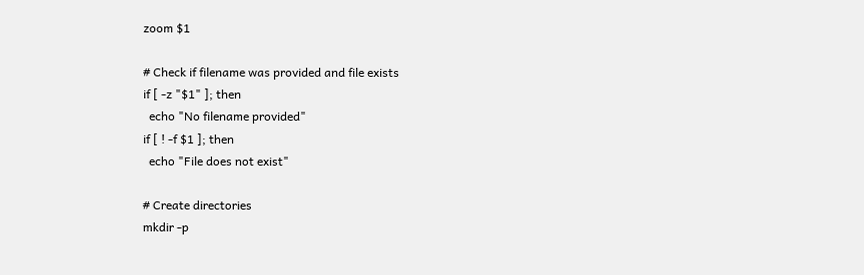zoom $1

# Check if filename was provided and file exists
if [ -z "$1" ]; then
  echo "No filename provided"
if [ ! -f $1 ]; then
  echo "File does not exist"

# Create directories
mkdir -p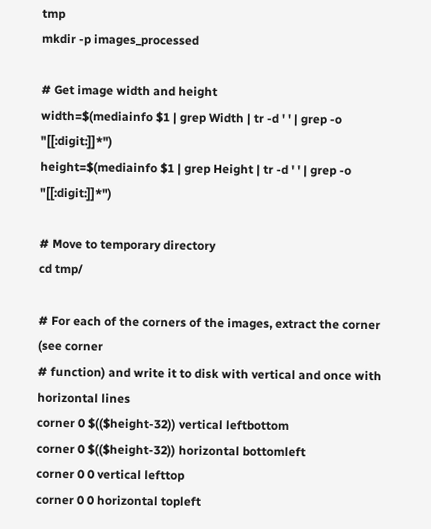tmp
mkdir -p images_processed

# Get image width and height
width=$(mediainfo $1 | grep Width | tr -d ' ' | grep -o "[[:digit:]]*")
height=$(mediainfo $1 | grep Height | tr -d ' ' | grep -o "[[:digit:]]*")

# Move to temporary directory
cd tmp/

# For each of the corners of the images, extract the corner (see corner
# function) and write it to disk with vertical and once with horizontal lines
corner 0 $(($height-32)) vertical leftbottom
corner 0 $(($height-32)) horizontal bottomleft
corner 0 0 vertical lefttop
corner 0 0 horizontal topleft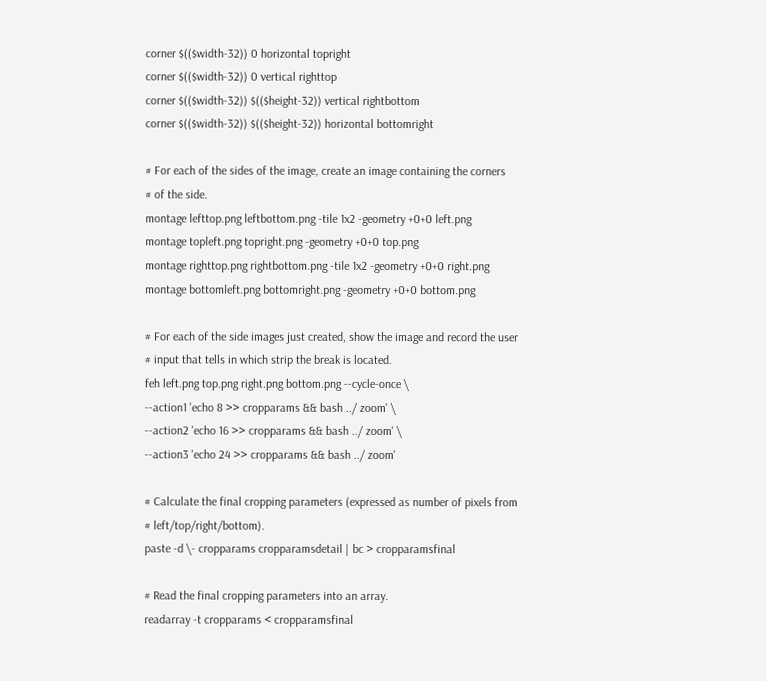corner $(($width-32)) 0 horizontal topright
corner $(($width-32)) 0 vertical righttop
corner $(($width-32)) $(($height-32)) vertical rightbottom
corner $(($width-32)) $(($height-32)) horizontal bottomright

# For each of the sides of the image, create an image containing the corners
# of the side.
montage lefttop.png leftbottom.png -tile 1x2 -geometry +0+0 left.png
montage topleft.png topright.png -geometry +0+0 top.png
montage righttop.png rightbottom.png -tile 1x2 -geometry +0+0 right.png
montage bottomleft.png bottomright.png -geometry +0+0 bottom.png

# For each of the side images just created, show the image and record the user
# input that tells in which strip the break is located.
feh left.png top.png right.png bottom.png --cycle-once \
--action1 'echo 8 >> cropparams && bash ../ zoom' \
--action2 'echo 16 >> cropparams && bash ../ zoom' \
--action3 'echo 24 >> cropparams && bash ../ zoom'

# Calculate the final cropping parameters (expressed as number of pixels from
# left/top/right/bottom).
paste -d \- cropparams cropparamsdetail | bc > cropparamsfinal

# Read the final cropping parameters into an array.
readarray -t cropparams < cropparamsfinal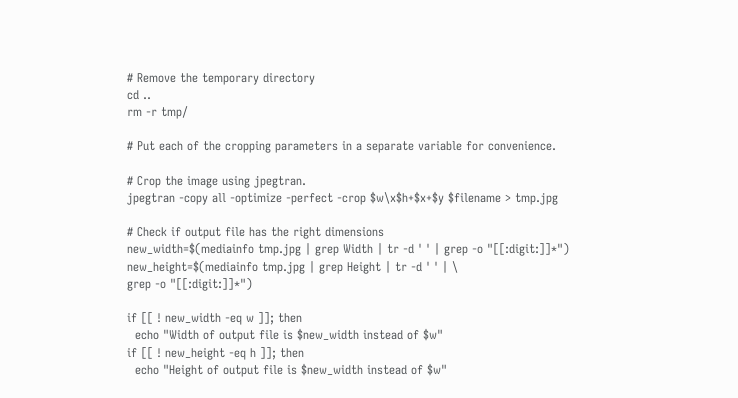# Remove the temporary directory
cd ..
rm -r tmp/

# Put each of the cropping parameters in a separate variable for convenience.

# Crop the image using jpegtran.
jpegtran -copy all -optimize -perfect -crop $w\x$h+$x+$y $filename > tmp.jpg

# Check if output file has the right dimensions
new_width=$(mediainfo tmp.jpg | grep Width | tr -d ' ' | grep -o "[[:digit:]]*")
new_height=$(mediainfo tmp.jpg | grep Height | tr -d ' ' | \
grep -o "[[:digit:]]*")

if [[ ! new_width -eq w ]]; then
  echo "Width of output file is $new_width instead of $w"
if [[ ! new_height -eq h ]]; then
  echo "Height of output file is $new_width instead of $w"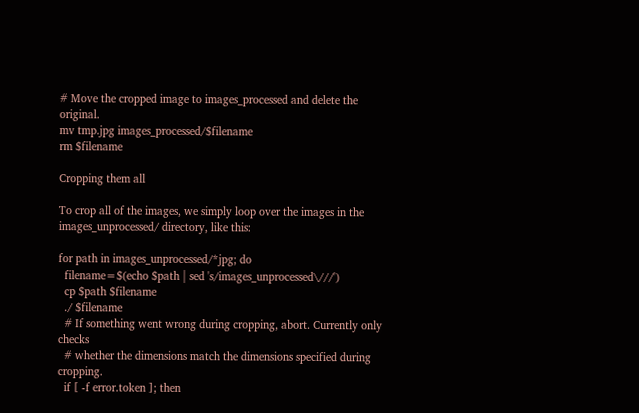# Move the cropped image to images_processed and delete the original.
mv tmp.jpg images_processed/$filename
rm $filename

Cropping them all

To crop all of the images, we simply loop over the images in the images_unprocessed/ directory, like this:

for path in images_unprocessed/*jpg; do
  filename=$(echo $path | sed 's/images_unprocessed\///')
  cp $path $filename
  ./ $filename
  # If something went wrong during cropping, abort. Currently only checks
  # whether the dimensions match the dimensions specified during cropping.
  if [ -f error.token ]; then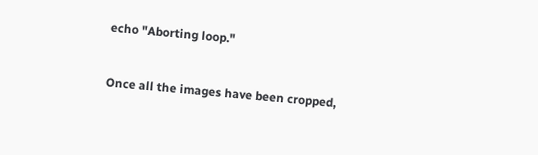echo "Aborting loop."


Once all the images have been cropped,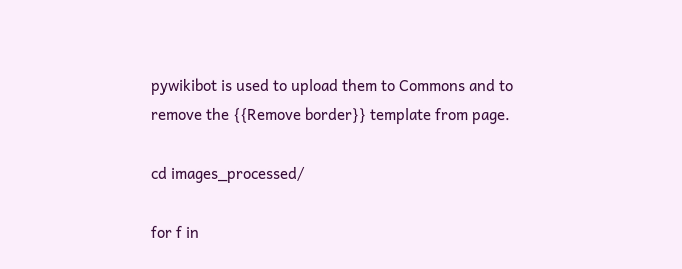pywikibot is used to upload them to Commons and to remove the {{Remove border}} template from page.

cd images_processed/

for f in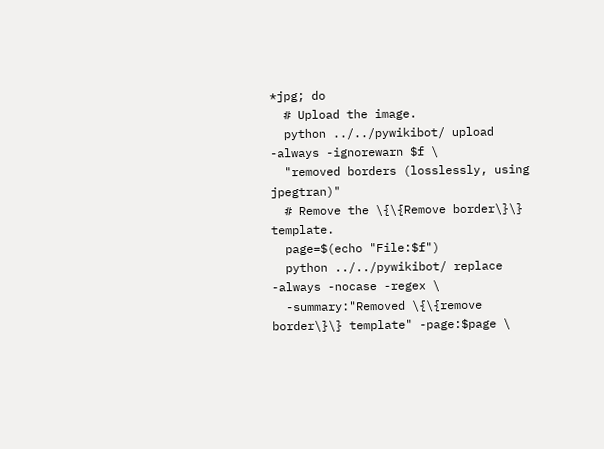*jpg; do
  # Upload the image.
  python ../../pywikibot/ upload -always -ignorewarn $f \
  "removed borders (losslessly, using jpegtran)"
  # Remove the \{\{Remove border\}\} template.
  page=$(echo "File:$f")
  python ../../pywikibot/ replace -always -nocase -regex \
  -summary:"Removed \{\{remove border\}\} template" -page:$page \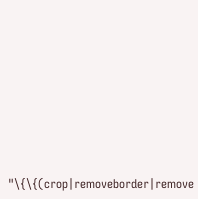"\{\{(crop|removeborder|remove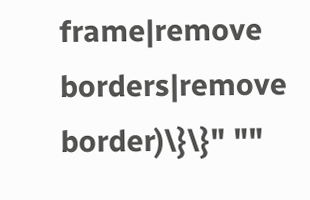frame|remove borders|remove border)\}\}" ""